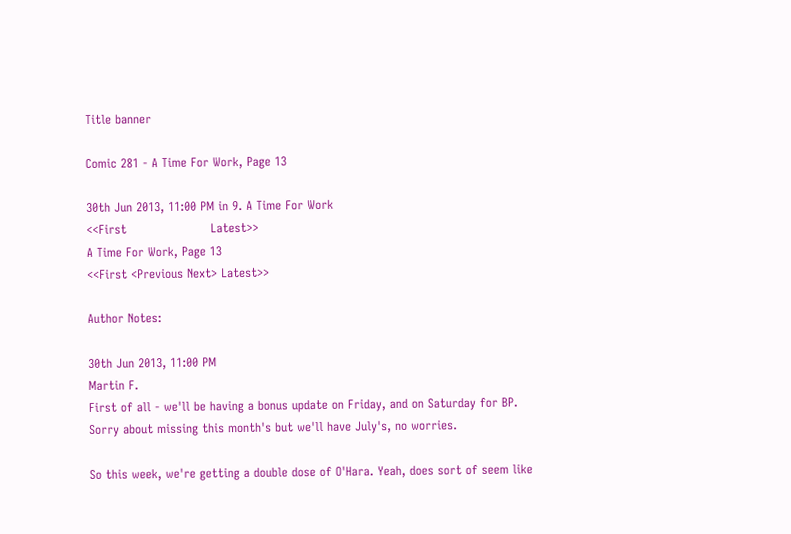Title banner

Comic 281 - A Time For Work, Page 13

30th Jun 2013, 11:00 PM in 9. A Time For Work
<<First                     Latest>>
A Time For Work, Page 13
<<First <Previous Next> Latest>>

Author Notes:

30th Jun 2013, 11:00 PM
Martin F.
First of all - we'll be having a bonus update on Friday, and on Saturday for BP. Sorry about missing this month's but we'll have July's, no worries.

So this week, we're getting a double dose of O'Hara. Yeah, does sort of seem like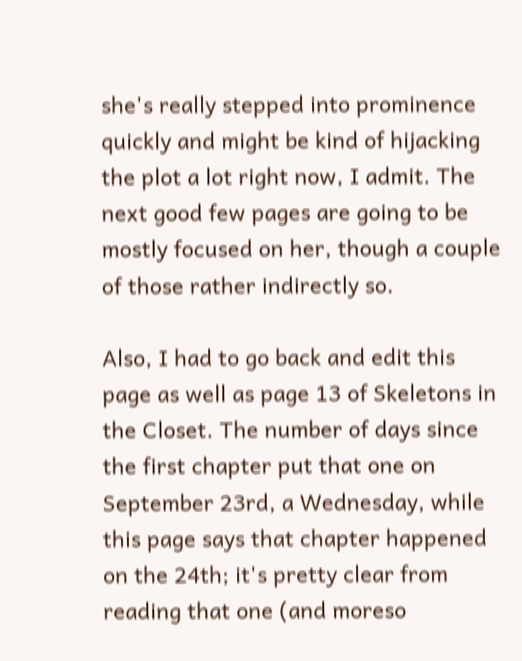she's really stepped into prominence quickly and might be kind of hijacking the plot a lot right now, I admit. The next good few pages are going to be mostly focused on her, though a couple of those rather indirectly so.

Also, I had to go back and edit this page as well as page 13 of Skeletons in the Closet. The number of days since the first chapter put that one on September 23rd, a Wednesday, while this page says that chapter happened on the 24th; it's pretty clear from reading that one (and moreso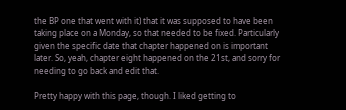the BP one that went with it) that it was supposed to have been taking place on a Monday, so that needed to be fixed. Particularly given the specific date that chapter happened on is important later. So, yeah, chapter eight happened on the 21st, and sorry for needing to go back and edit that.

Pretty happy with this page, though. I liked getting to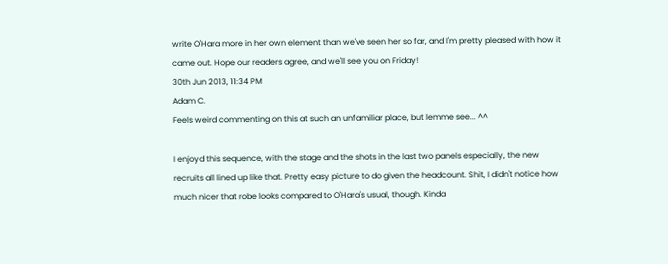write O'Hara more in her own element than we've seen her so far, and I'm pretty pleased with how it came out. Hope our readers agree, and we'll see you on Friday!
30th Jun 2013, 11:34 PM
Adam C.
Feels weird commenting on this at such an unfamiliar place, but lemme see... ^^

I enjoyd this sequence, with the stage and the shots in the last two panels especially, the new recruits all lined up like that. Pretty easy picture to do given the headcount. Shit, I didn't notice how much nicer that robe looks compared to O'Hara's usual, though. Kinda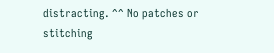distracting. ^^ No patches or stitching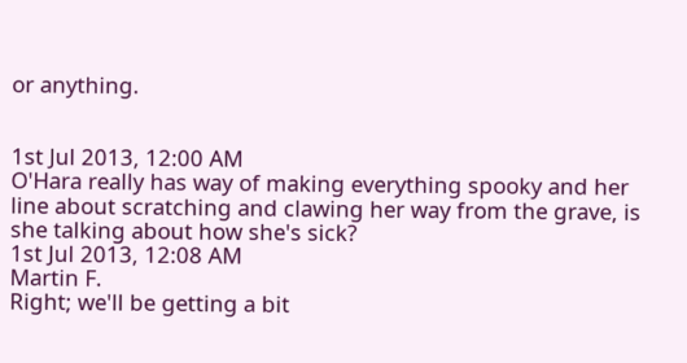or anything.


1st Jul 2013, 12:00 AM
O'Hara really has way of making everything spooky and her line about scratching and clawing her way from the grave, is she talking about how she's sick?
1st Jul 2013, 12:08 AM
Martin F.
Right; we'll be getting a bit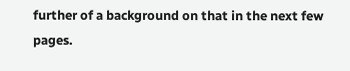further of a background on that in the next few pages.